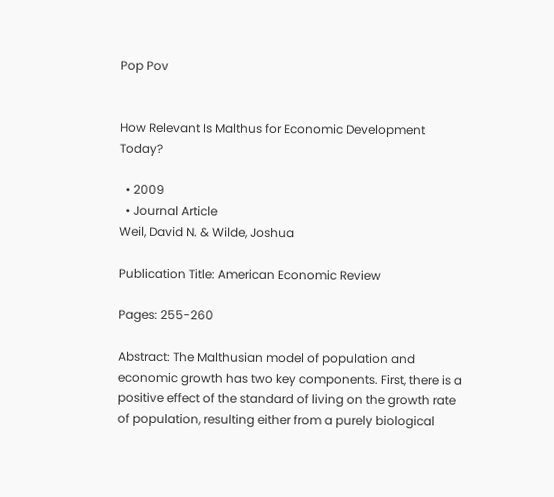Pop Pov


How Relevant Is Malthus for Economic Development Today?

  • 2009
  • Journal Article
Weil, David N. & Wilde, Joshua

Publication Title: American Economic Review

Pages: 255-260

Abstract: The Malthusian model of population and economic growth has two key components. First, there is a positive effect of the standard of living on the growth rate of population, resulting either from a purely biological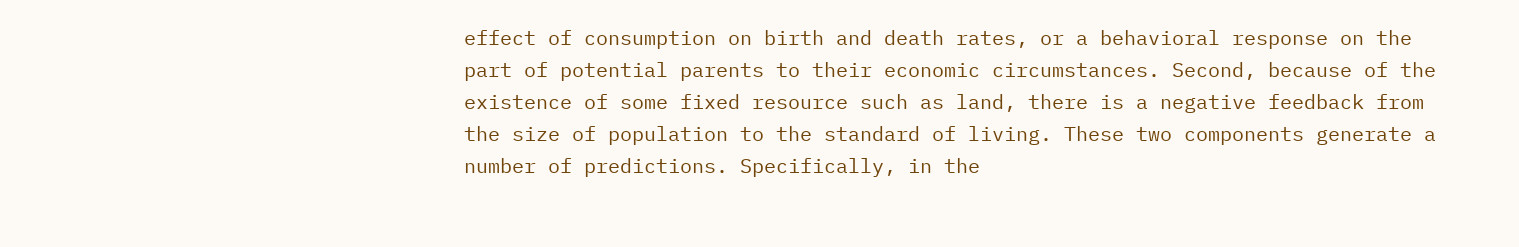effect of consumption on birth and death rates, or a behavioral response on the part of potential parents to their economic circumstances. Second, because of the existence of some fixed resource such as land, there is a negative feedback from the size of population to the standard of living. These two components generate a number of predictions. Specifically, in the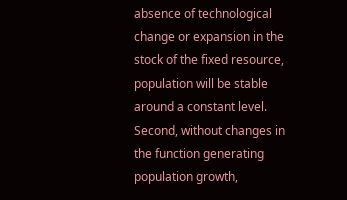absence of technological change or expansion in the stock of the fixed resource, population will be stable around a constant level. Second, without changes in the function generating population growth,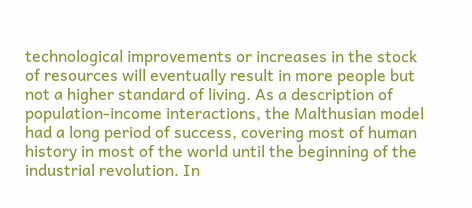technological improvements or increases in the stock of resources will eventually result in more people but not a higher standard of living. As a description of population-income interactions, the Malthusian model had a long period of success, covering most of human history in most of the world until the beginning of the industrial revolution. In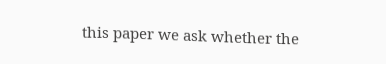this paper we ask whether the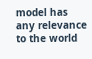model has any relevance to the world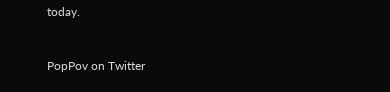today.


PopPov on Twitter